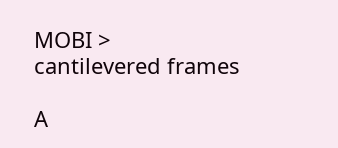MOBI > cantilevered frames

A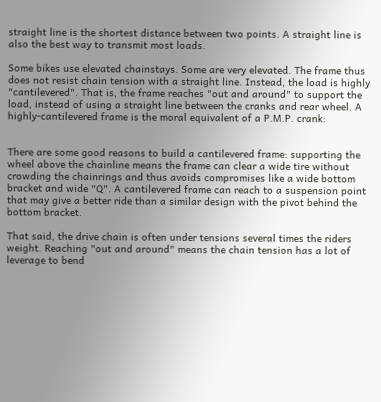straight line is the shortest distance between two points. A straight line is also the best way to transmit most loads.

Some bikes use elevated chainstays. Some are very elevated. The frame thus does not resist chain tension with a straight line. Instead, the load is highly "cantilevered". That is, the frame reaches "out and around" to support the load, instead of using a straight line between the cranks and rear wheel. A highly-cantilevered frame is the moral equivalent of a P.M.P. crank:


There are some good reasons to build a cantilevered frame: supporting the wheel above the chainline means the frame can clear a wide tire without crowding the chainrings and thus avoids compromises like a wide bottom bracket and wide "Q". A cantilevered frame can reach to a suspension point that may give a better ride than a similar design with the pivot behind the bottom bracket.

That said, the drive chain is often under tensions several times the riders weight. Reaching "out and around" means the chain tension has a lot of leverage to bend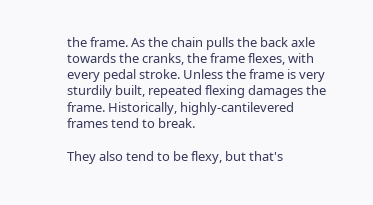the frame. As the chain pulls the back axle towards the cranks, the frame flexes, with every pedal stroke. Unless the frame is very sturdily built, repeated flexing damages the frame. Historically, highly-cantilevered frames tend to break.

They also tend to be flexy, but that's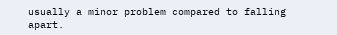usually a minor problem compared to falling apart.